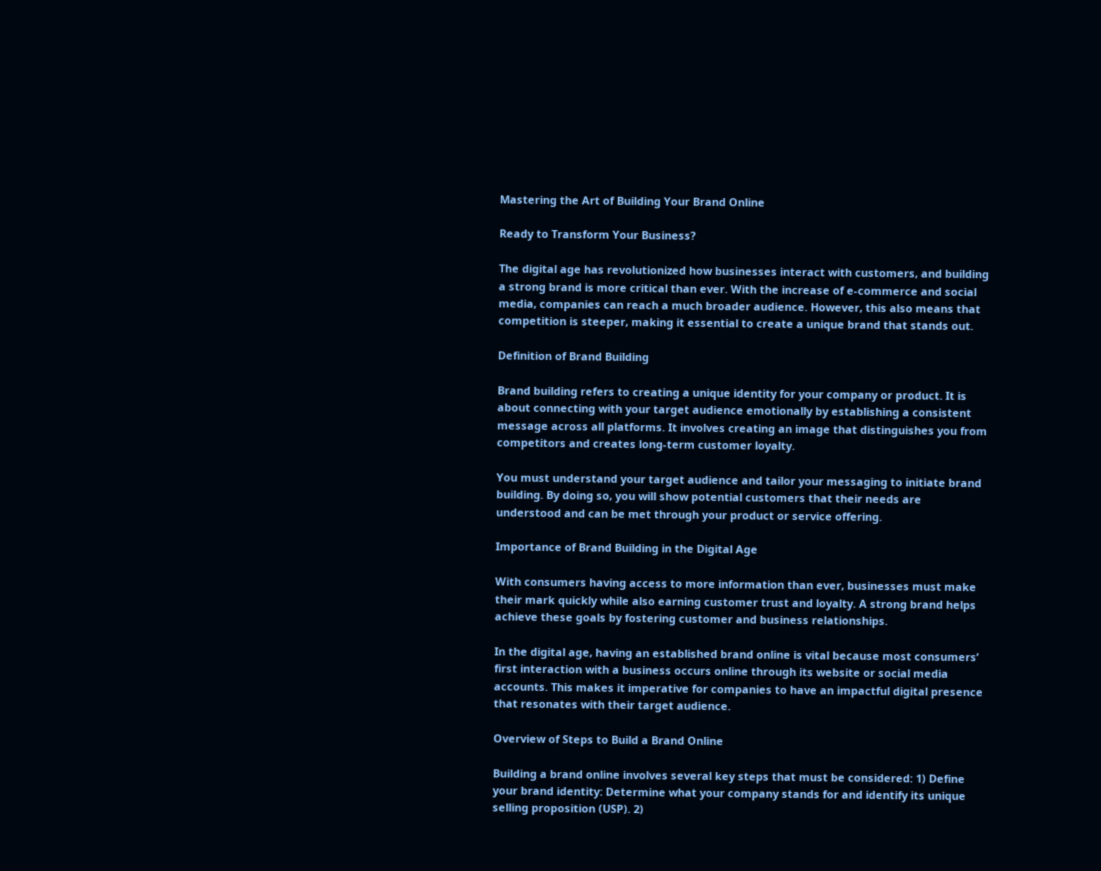Mastering the Art of Building Your Brand Online

Ready to Transform Your Business?

The digital age has revolutionized how businesses interact with customers, and building a strong brand is more critical than ever. With the increase of e-commerce and social media, companies can reach a much broader audience. However, this also means that competition is steeper, making it essential to create a unique brand that stands out.

Definition of Brand Building

Brand building refers to creating a unique identity for your company or product. It is about connecting with your target audience emotionally by establishing a consistent message across all platforms. It involves creating an image that distinguishes you from competitors and creates long-term customer loyalty.

You must understand your target audience and tailor your messaging to initiate brand building. By doing so, you will show potential customers that their needs are understood and can be met through your product or service offering.

Importance of Brand Building in the Digital Age

With consumers having access to more information than ever, businesses must make their mark quickly while also earning customer trust and loyalty. A strong brand helps achieve these goals by fostering customer and business relationships.

In the digital age, having an established brand online is vital because most consumers’ first interaction with a business occurs online through its website or social media accounts. This makes it imperative for companies to have an impactful digital presence that resonates with their target audience.

Overview of Steps to Build a Brand Online

Building a brand online involves several key steps that must be considered: 1) Define your brand identity: Determine what your company stands for and identify its unique selling proposition (USP). 2)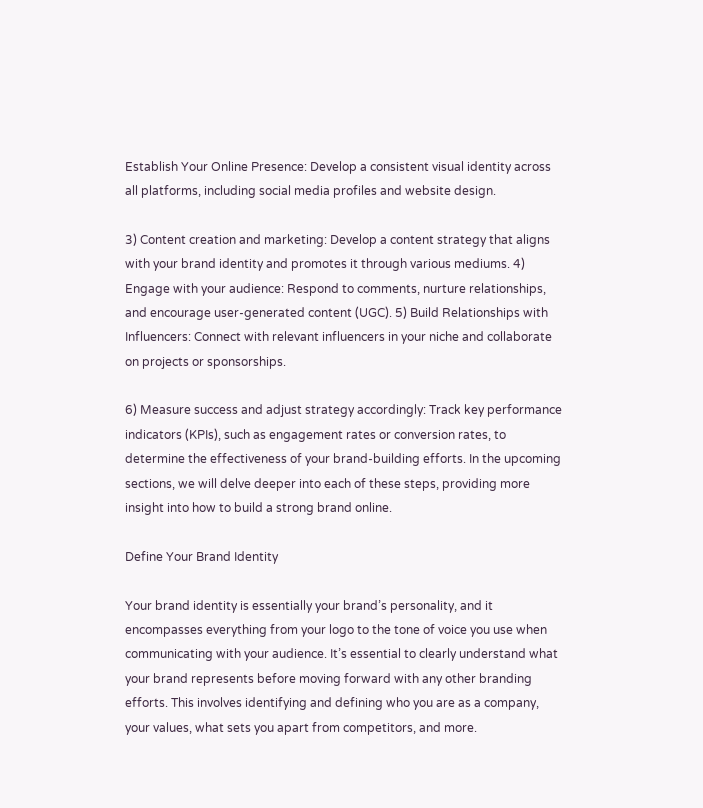Establish Your Online Presence: Develop a consistent visual identity across all platforms, including social media profiles and website design.

3) Content creation and marketing: Develop a content strategy that aligns with your brand identity and promotes it through various mediums. 4) Engage with your audience: Respond to comments, nurture relationships, and encourage user-generated content (UGC). 5) Build Relationships with Influencers: Connect with relevant influencers in your niche and collaborate on projects or sponsorships.

6) Measure success and adjust strategy accordingly: Track key performance indicators (KPIs), such as engagement rates or conversion rates, to determine the effectiveness of your brand-building efforts. In the upcoming sections, we will delve deeper into each of these steps, providing more insight into how to build a strong brand online.

Define Your Brand Identity

Your brand identity is essentially your brand’s personality, and it encompasses everything from your logo to the tone of voice you use when communicating with your audience. It’s essential to clearly understand what your brand represents before moving forward with any other branding efforts. This involves identifying and defining who you are as a company, your values, what sets you apart from competitors, and more.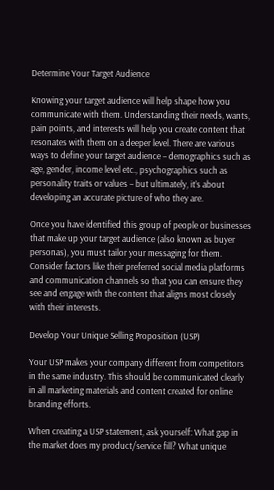Determine Your Target Audience

Knowing your target audience will help shape how you communicate with them. Understanding their needs, wants, pain points, and interests will help you create content that resonates with them on a deeper level. There are various ways to define your target audience – demographics such as age, gender, income level etc., psychographics such as personality traits or values – but ultimately, it’s about developing an accurate picture of who they are.

Once you have identified this group of people or businesses that make up your target audience (also known as buyer personas), you must tailor your messaging for them. Consider factors like their preferred social media platforms and communication channels so that you can ensure they see and engage with the content that aligns most closely with their interests.

Develop Your Unique Selling Proposition (USP)

Your USP makes your company different from competitors in the same industry. This should be communicated clearly in all marketing materials and content created for online branding efforts.

When creating a USP statement, ask yourself: What gap in the market does my product/service fill? What unique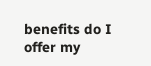benefits do I offer my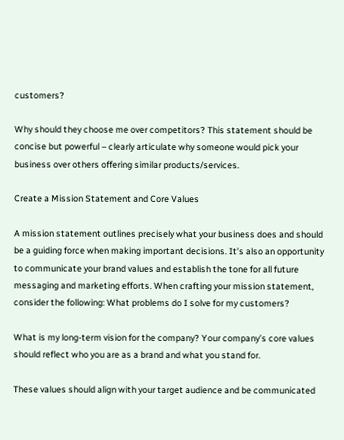customers?

Why should they choose me over competitors? This statement should be concise but powerful – clearly articulate why someone would pick your business over others offering similar products/services.

Create a Mission Statement and Core Values

A mission statement outlines precisely what your business does and should be a guiding force when making important decisions. It’s also an opportunity to communicate your brand values and establish the tone for all future messaging and marketing efforts. When crafting your mission statement, consider the following: What problems do I solve for my customers?

What is my long-term vision for the company? Your company’s core values should reflect who you are as a brand and what you stand for.

These values should align with your target audience and be communicated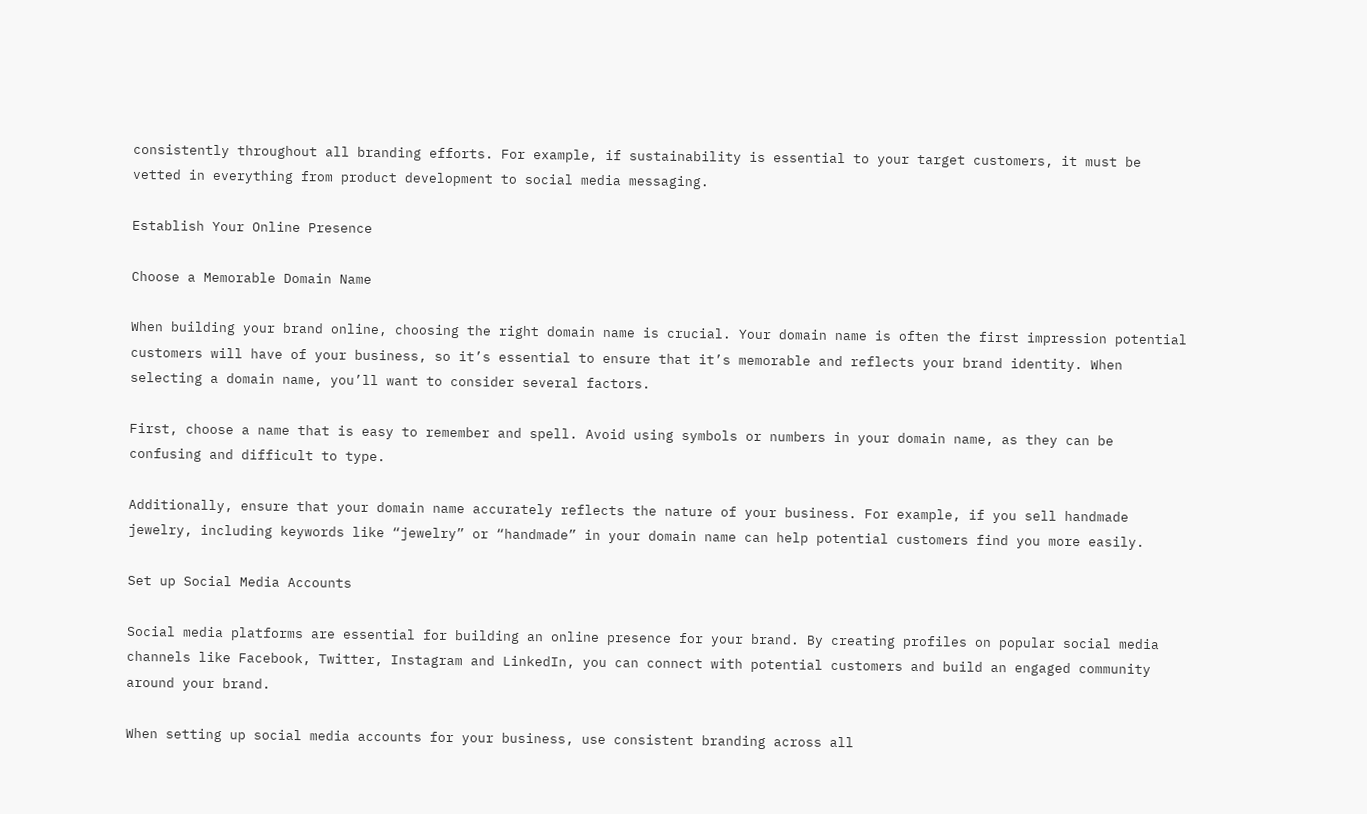consistently throughout all branding efforts. For example, if sustainability is essential to your target customers, it must be vetted in everything from product development to social media messaging.

Establish Your Online Presence

Choose a Memorable Domain Name

When building your brand online, choosing the right domain name is crucial. Your domain name is often the first impression potential customers will have of your business, so it’s essential to ensure that it’s memorable and reflects your brand identity. When selecting a domain name, you’ll want to consider several factors.

First, choose a name that is easy to remember and spell. Avoid using symbols or numbers in your domain name, as they can be confusing and difficult to type.

Additionally, ensure that your domain name accurately reflects the nature of your business. For example, if you sell handmade jewelry, including keywords like “jewelry” or “handmade” in your domain name can help potential customers find you more easily.

Set up Social Media Accounts

Social media platforms are essential for building an online presence for your brand. By creating profiles on popular social media channels like Facebook, Twitter, Instagram and LinkedIn, you can connect with potential customers and build an engaged community around your brand.

When setting up social media accounts for your business, use consistent branding across all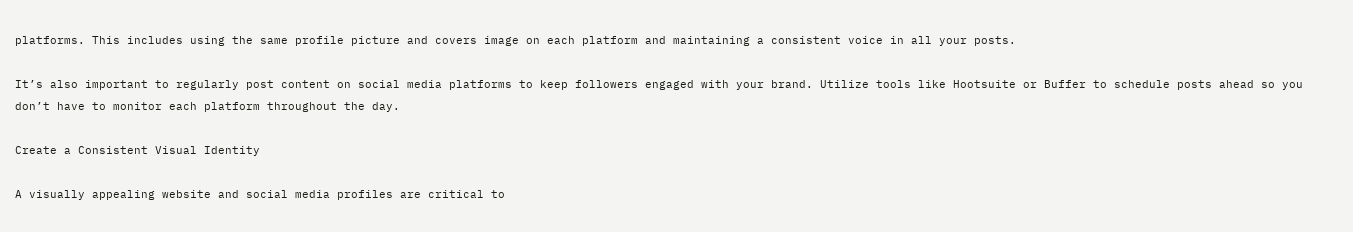platforms. This includes using the same profile picture and covers image on each platform and maintaining a consistent voice in all your posts.

It’s also important to regularly post content on social media platforms to keep followers engaged with your brand. Utilize tools like Hootsuite or Buffer to schedule posts ahead so you don’t have to monitor each platform throughout the day.

Create a Consistent Visual Identity

A visually appealing website and social media profiles are critical to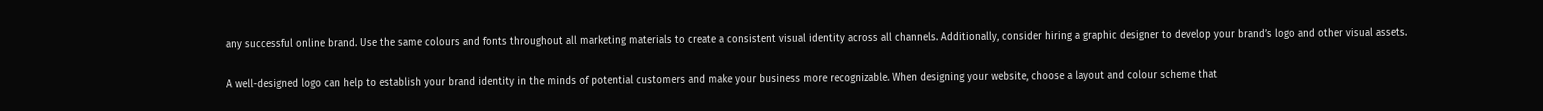any successful online brand. Use the same colours and fonts throughout all marketing materials to create a consistent visual identity across all channels. Additionally, consider hiring a graphic designer to develop your brand’s logo and other visual assets.

A well-designed logo can help to establish your brand identity in the minds of potential customers and make your business more recognizable. When designing your website, choose a layout and colour scheme that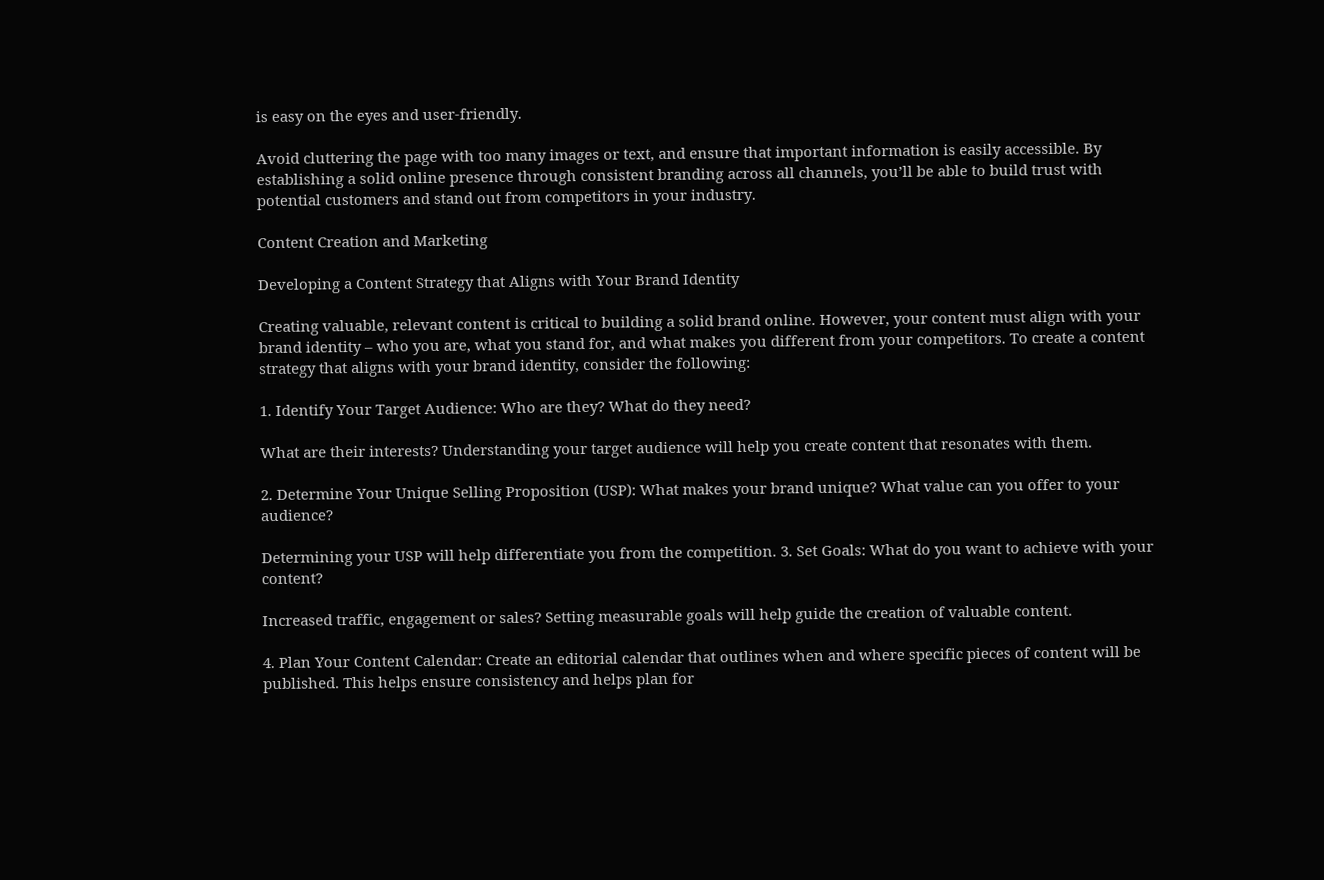is easy on the eyes and user-friendly.

Avoid cluttering the page with too many images or text, and ensure that important information is easily accessible. By establishing a solid online presence through consistent branding across all channels, you’ll be able to build trust with potential customers and stand out from competitors in your industry.

Content Creation and Marketing

Developing a Content Strategy that Aligns with Your Brand Identity

Creating valuable, relevant content is critical to building a solid brand online. However, your content must align with your brand identity – who you are, what you stand for, and what makes you different from your competitors. To create a content strategy that aligns with your brand identity, consider the following:

1. Identify Your Target Audience: Who are they? What do they need?

What are their interests? Understanding your target audience will help you create content that resonates with them.

2. Determine Your Unique Selling Proposition (USP): What makes your brand unique? What value can you offer to your audience?

Determining your USP will help differentiate you from the competition. 3. Set Goals: What do you want to achieve with your content?

Increased traffic, engagement or sales? Setting measurable goals will help guide the creation of valuable content.

4. Plan Your Content Calendar: Create an editorial calendar that outlines when and where specific pieces of content will be published. This helps ensure consistency and helps plan for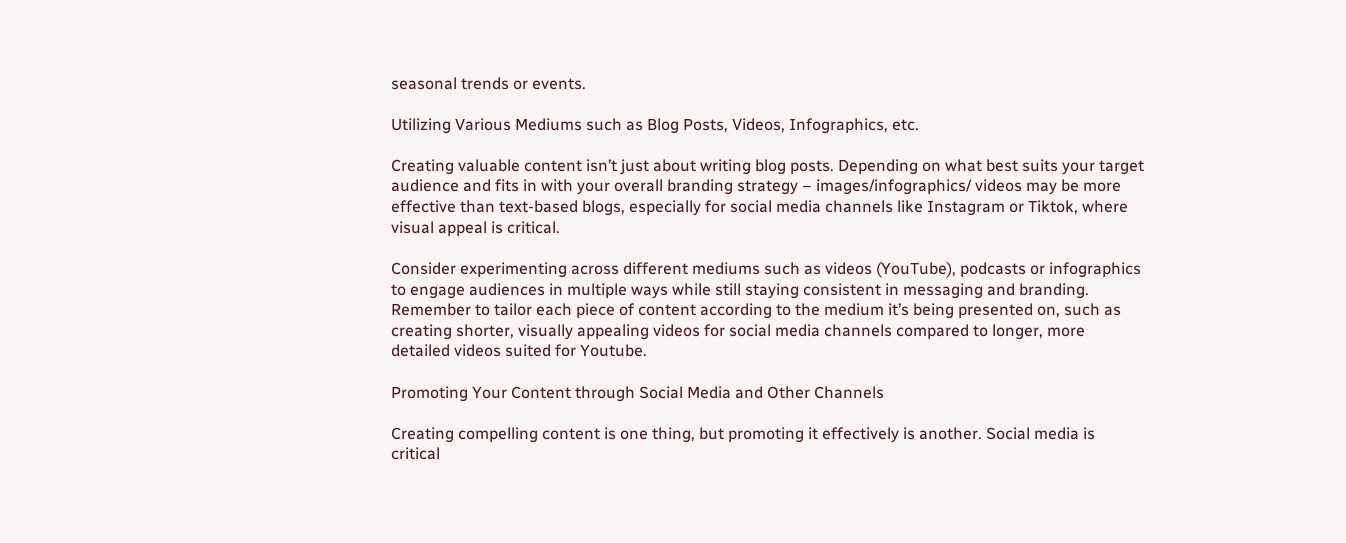seasonal trends or events.

Utilizing Various Mediums such as Blog Posts, Videos, Infographics, etc.

Creating valuable content isn’t just about writing blog posts. Depending on what best suits your target audience and fits in with your overall branding strategy – images/infographics/ videos may be more effective than text-based blogs, especially for social media channels like Instagram or Tiktok, where visual appeal is critical.

Consider experimenting across different mediums such as videos (YouTube), podcasts or infographics to engage audiences in multiple ways while still staying consistent in messaging and branding. Remember to tailor each piece of content according to the medium it’s being presented on, such as creating shorter, visually appealing videos for social media channels compared to longer, more detailed videos suited for Youtube.

Promoting Your Content through Social Media and Other Channels

Creating compelling content is one thing, but promoting it effectively is another. Social media is critical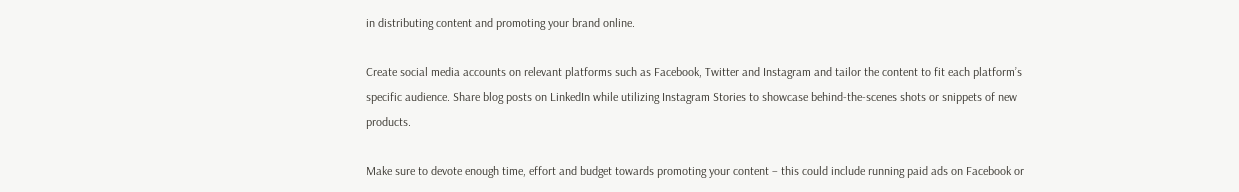in distributing content and promoting your brand online.

Create social media accounts on relevant platforms such as Facebook, Twitter and Instagram and tailor the content to fit each platform’s specific audience. Share blog posts on LinkedIn while utilizing Instagram Stories to showcase behind-the-scenes shots or snippets of new products.

Make sure to devote enough time, effort and budget towards promoting your content – this could include running paid ads on Facebook or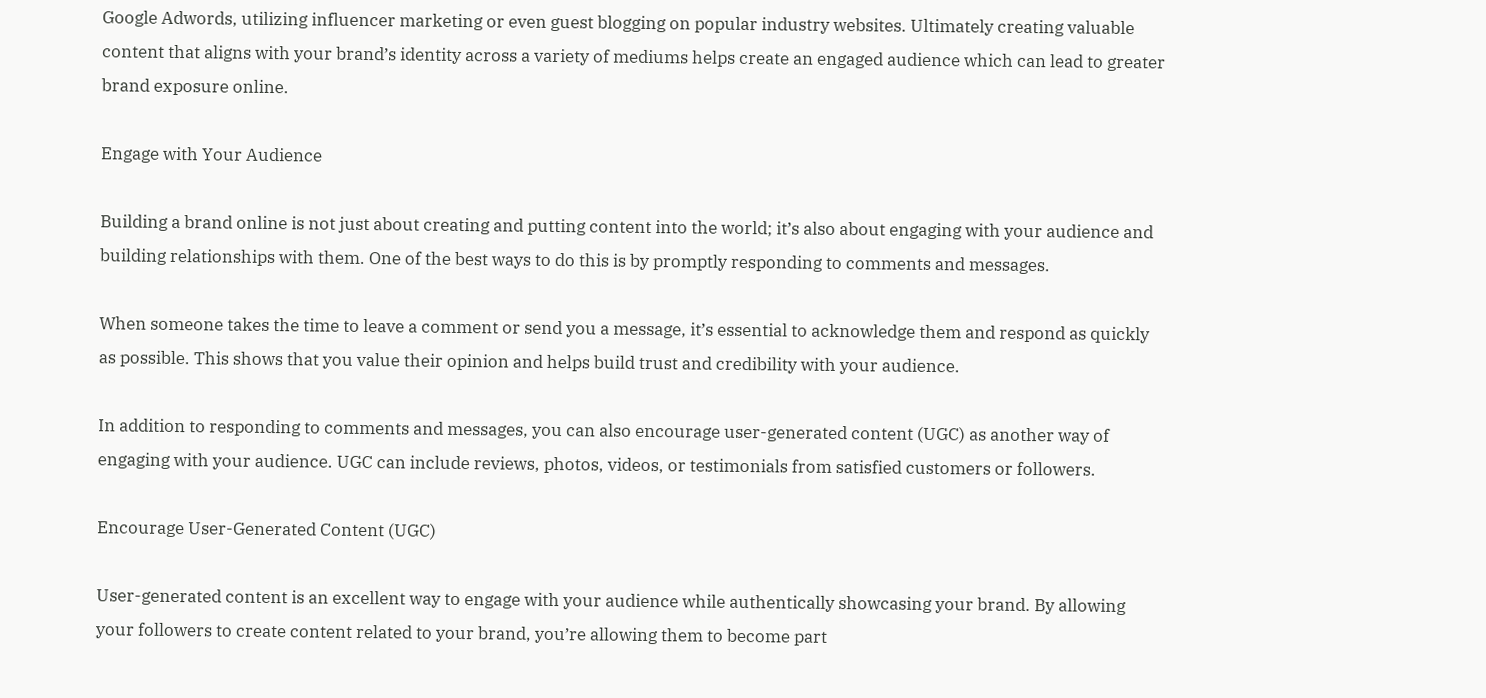Google Adwords, utilizing influencer marketing or even guest blogging on popular industry websites. Ultimately creating valuable content that aligns with your brand’s identity across a variety of mediums helps create an engaged audience which can lead to greater brand exposure online.

Engage with Your Audience

Building a brand online is not just about creating and putting content into the world; it’s also about engaging with your audience and building relationships with them. One of the best ways to do this is by promptly responding to comments and messages.

When someone takes the time to leave a comment or send you a message, it’s essential to acknowledge them and respond as quickly as possible. This shows that you value their opinion and helps build trust and credibility with your audience.

In addition to responding to comments and messages, you can also encourage user-generated content (UGC) as another way of engaging with your audience. UGC can include reviews, photos, videos, or testimonials from satisfied customers or followers.

Encourage User-Generated Content (UGC)

User-generated content is an excellent way to engage with your audience while authentically showcasing your brand. By allowing your followers to create content related to your brand, you’re allowing them to become part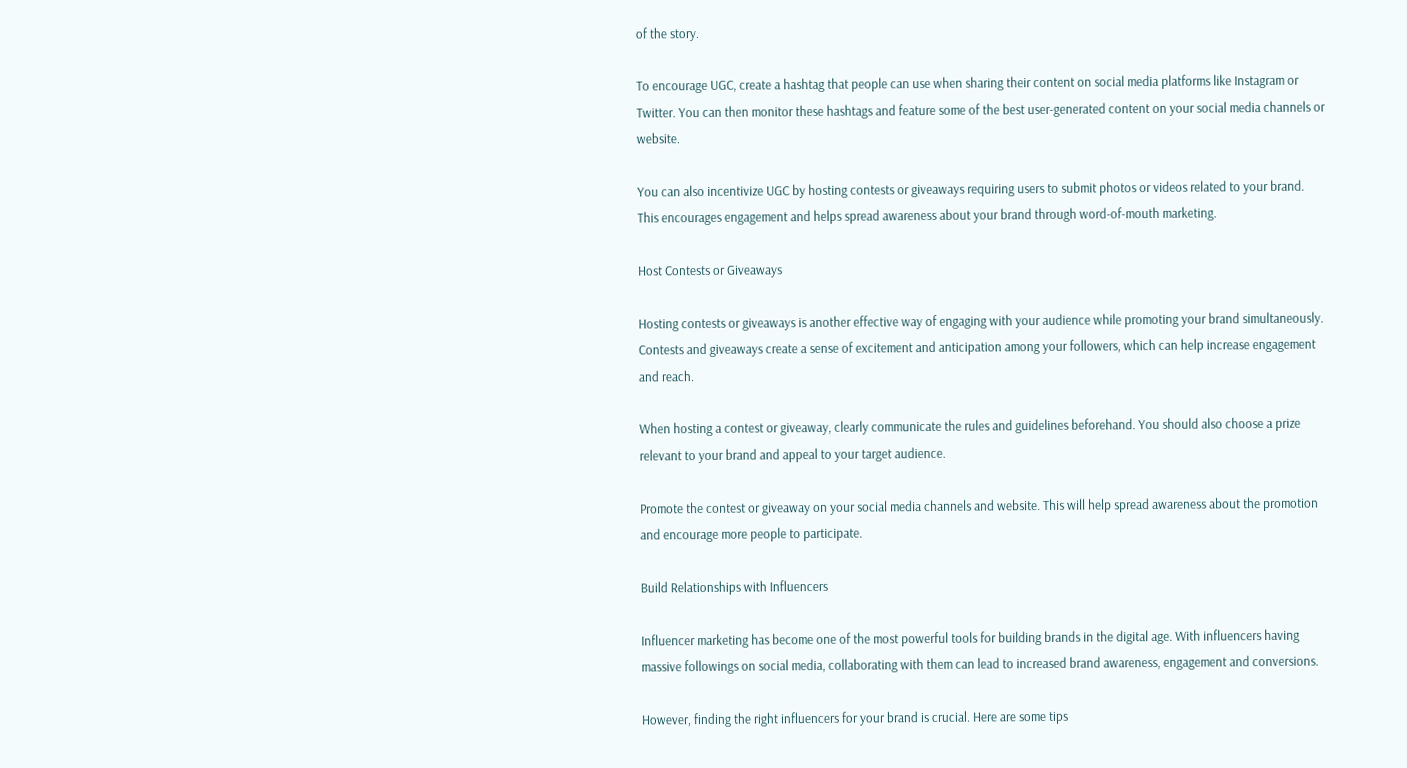of the story.

To encourage UGC, create a hashtag that people can use when sharing their content on social media platforms like Instagram or Twitter. You can then monitor these hashtags and feature some of the best user-generated content on your social media channels or website.

You can also incentivize UGC by hosting contests or giveaways requiring users to submit photos or videos related to your brand. This encourages engagement and helps spread awareness about your brand through word-of-mouth marketing.

Host Contests or Giveaways

Hosting contests or giveaways is another effective way of engaging with your audience while promoting your brand simultaneously. Contests and giveaways create a sense of excitement and anticipation among your followers, which can help increase engagement and reach.

When hosting a contest or giveaway, clearly communicate the rules and guidelines beforehand. You should also choose a prize relevant to your brand and appeal to your target audience.

Promote the contest or giveaway on your social media channels and website. This will help spread awareness about the promotion and encourage more people to participate.

Build Relationships with Influencers

Influencer marketing has become one of the most powerful tools for building brands in the digital age. With influencers having massive followings on social media, collaborating with them can lead to increased brand awareness, engagement and conversions.

However, finding the right influencers for your brand is crucial. Here are some tips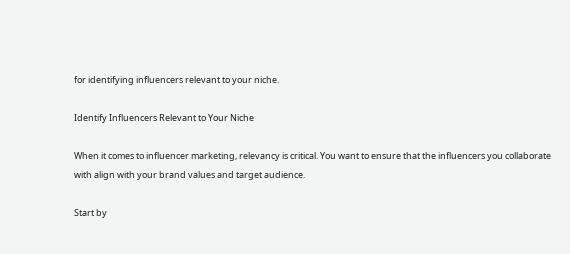for identifying influencers relevant to your niche.

Identify Influencers Relevant to Your Niche

When it comes to influencer marketing, relevancy is critical. You want to ensure that the influencers you collaborate with align with your brand values and target audience.

Start by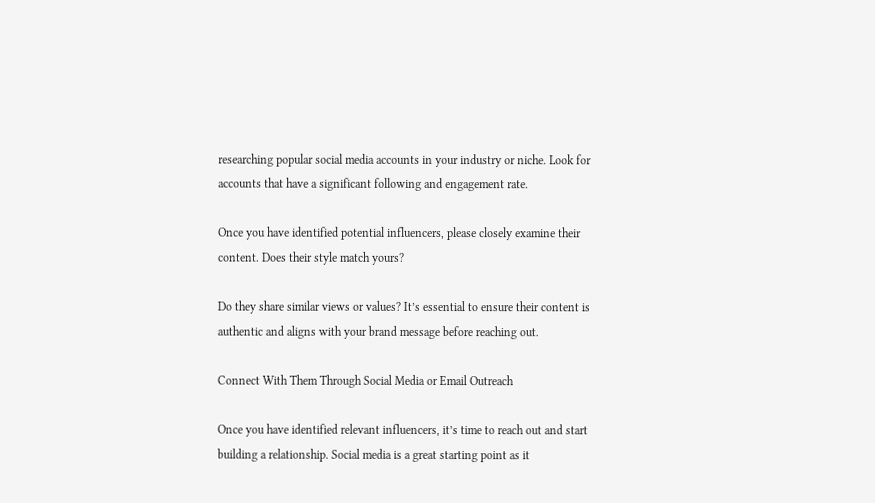researching popular social media accounts in your industry or niche. Look for accounts that have a significant following and engagement rate.

Once you have identified potential influencers, please closely examine their content. Does their style match yours?

Do they share similar views or values? It’s essential to ensure their content is authentic and aligns with your brand message before reaching out.

Connect With Them Through Social Media or Email Outreach

Once you have identified relevant influencers, it’s time to reach out and start building a relationship. Social media is a great starting point as it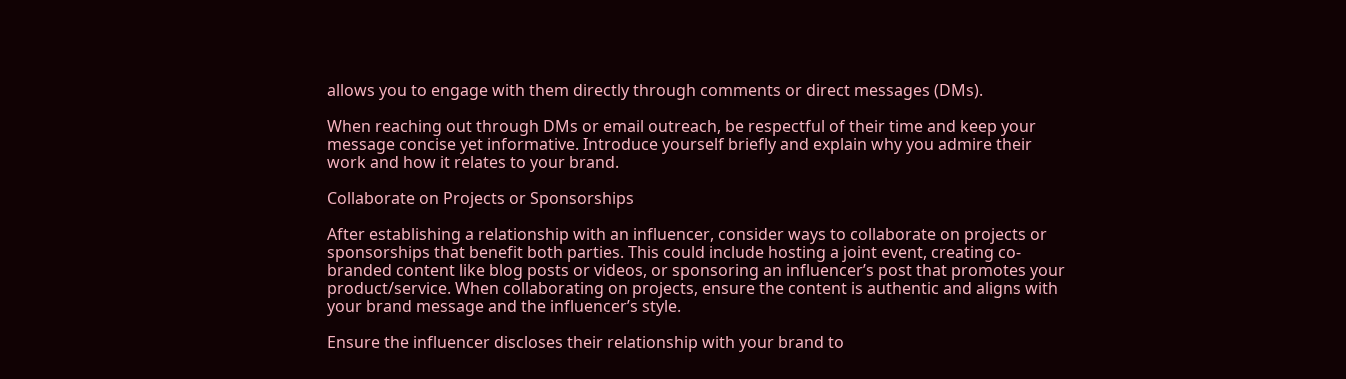allows you to engage with them directly through comments or direct messages (DMs).

When reaching out through DMs or email outreach, be respectful of their time and keep your message concise yet informative. Introduce yourself briefly and explain why you admire their work and how it relates to your brand.

Collaborate on Projects or Sponsorships

After establishing a relationship with an influencer, consider ways to collaborate on projects or sponsorships that benefit both parties. This could include hosting a joint event, creating co-branded content like blog posts or videos, or sponsoring an influencer’s post that promotes your product/service. When collaborating on projects, ensure the content is authentic and aligns with your brand message and the influencer’s style.

Ensure the influencer discloses their relationship with your brand to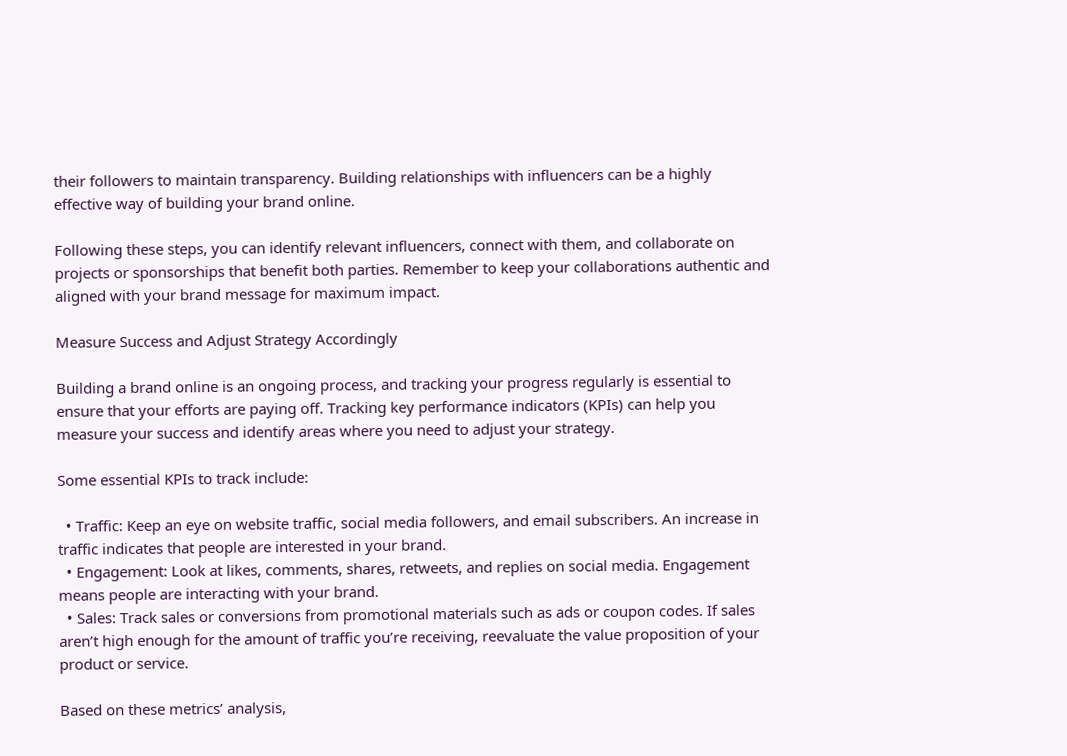their followers to maintain transparency. Building relationships with influencers can be a highly effective way of building your brand online.

Following these steps, you can identify relevant influencers, connect with them, and collaborate on projects or sponsorships that benefit both parties. Remember to keep your collaborations authentic and aligned with your brand message for maximum impact.

Measure Success and Adjust Strategy Accordingly

Building a brand online is an ongoing process, and tracking your progress regularly is essential to ensure that your efforts are paying off. Tracking key performance indicators (KPIs) can help you measure your success and identify areas where you need to adjust your strategy.

Some essential KPIs to track include:

  • Traffic: Keep an eye on website traffic, social media followers, and email subscribers. An increase in traffic indicates that people are interested in your brand.
  • Engagement: Look at likes, comments, shares, retweets, and replies on social media. Engagement means people are interacting with your brand.
  • Sales: Track sales or conversions from promotional materials such as ads or coupon codes. If sales aren’t high enough for the amount of traffic you’re receiving, reevaluate the value proposition of your product or service.

Based on these metrics’ analysis,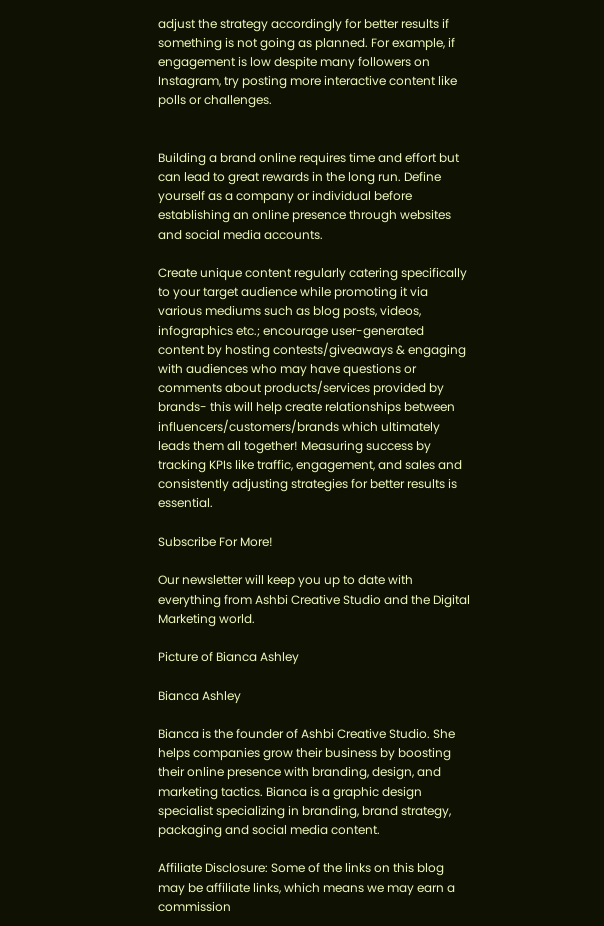adjust the strategy accordingly for better results if something is not going as planned. For example, if engagement is low despite many followers on Instagram, try posting more interactive content like polls or challenges.


Building a brand online requires time and effort but can lead to great rewards in the long run. Define yourself as a company or individual before establishing an online presence through websites and social media accounts.

Create unique content regularly catering specifically to your target audience while promoting it via various mediums such as blog posts, videos, infographics etc.; encourage user-generated content by hosting contests/giveaways & engaging with audiences who may have questions or comments about products/services provided by brands- this will help create relationships between influencers/customers/brands which ultimately leads them all together! Measuring success by tracking KPIs like traffic, engagement, and sales and consistently adjusting strategies for better results is essential.

Subscribe For More!

Our newsletter will keep you up to date with everything from Ashbi Creative Studio and the Digital Marketing world.

Picture of Bianca Ashley

Bianca Ashley

Bianca is the founder of Ashbi Creative Studio. She helps companies grow their business by boosting their online presence with branding, design, and marketing tactics. Bianca is a graphic design specialist specializing in branding, brand strategy, packaging and social media content.

Affiliate Disclosure: Some of the links on this blog may be affiliate links, which means we may earn a commission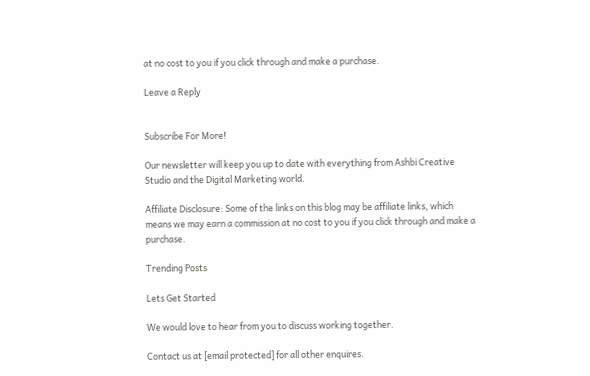at no cost to you if you click through and make a purchase.

Leave a Reply


Subscribe For More!

Our newsletter will keep you up to date with everything from Ashbi Creative Studio and the Digital Marketing world.

Affiliate Disclosure: Some of the links on this blog may be affiliate links, which means we may earn a commission at no cost to you if you click through and make a purchase.

Trending Posts

Lets Get Started

We would love to hear from you to discuss working together.

Contact us at [email protected] for all other enquires.